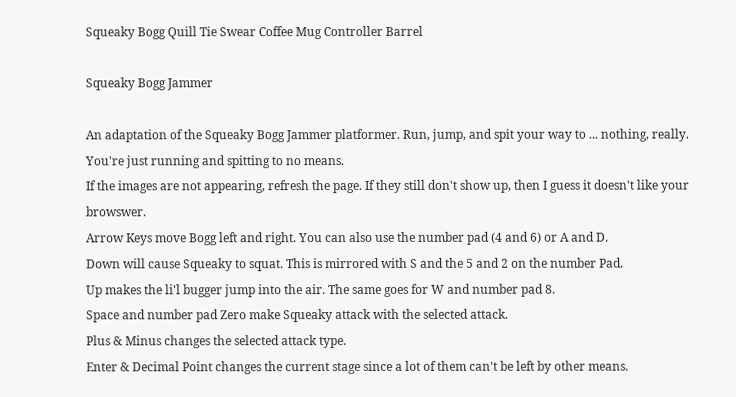Squeaky Bogg Quill Tie Swear Coffee Mug Controller Barrel

Squeaky Bogg Jammer

An adaptation of the Squeaky Bogg Jammer platformer. Run, jump, and spit your way to ... nothing, really. You're just running and spitting to no means.
If the images are not appearing, refresh the page. If they still don't show up, then I guess it doesn't like your browswer.
Arrow Keys move Bogg left and right. You can also use the number pad (4 and 6) or A and D.
Down will cause Squeaky to squat. This is mirrored with S and the 5 and 2 on the number Pad.
Up makes the li'l bugger jump into the air. The same goes for W and number pad 8.
Space and number pad Zero make Squeaky attack with the selected attack.
Plus & Minus changes the selected attack type.
Enter & Decimal Point changes the current stage since a lot of them can't be left by other means.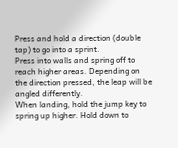Press and hold a direction (double tap) to go into a sprint.
Press into walls and spring off to reach higher areas. Depending on the direction pressed, the leap will be angled differently.
When landing, hold the jump key to spring up higher. Hold down to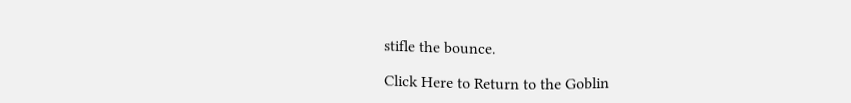stifle the bounce.

Click Here to Return to the Goblin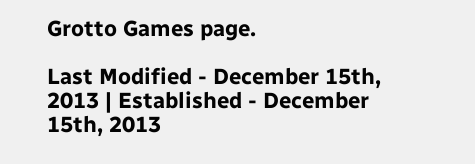Grotto Games page.

Last Modified - December 15th, 2013 | Established - December 15th, 2013